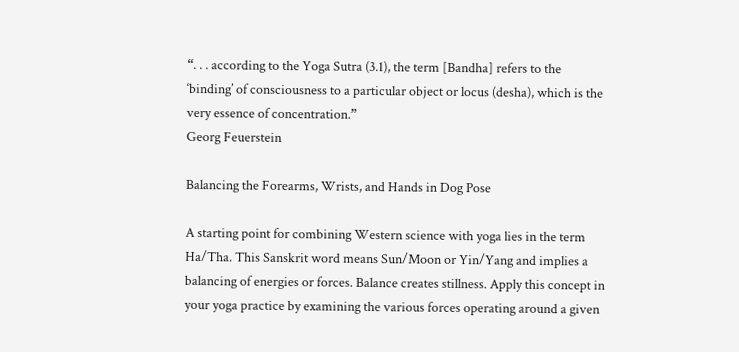“. . . according to the Yoga Sutra (3.1), the term [Bandha] refers to the ‘binding’ of consciousness to a particular object or locus (desha), which is the very essence of concentration.”
Georg Feuerstein

Balancing the Forearms, Wrists, and Hands in Dog Pose

A starting point for combining Western science with yoga lies in the term Ha/Tha. This Sanskrit word means Sun/Moon or Yin/Yang and implies a balancing of energies or forces. Balance creates stillness. Apply this concept in your yoga practice by examining the various forces operating around a given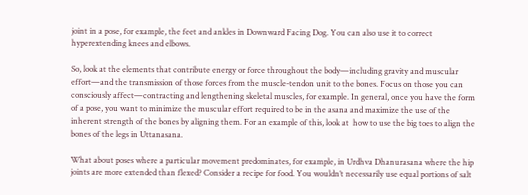joint in a pose, for example, the feet and ankles in Downward Facing Dog. You can also use it to correct hyperextending knees and elbows.

So, look at the elements that contribute energy or force throughout the body—including gravity and muscular effort—and the transmission of those forces from the muscle-tendon unit to the bones. Focus on those you can consciously affect—contracting and lengthening skeletal muscles, for example. In general, once you have the form of a pose, you want to minimize the muscular effort required to be in the asana and maximize the use of the inherent strength of the bones by aligning them. For an example of this, look at  how to use the big toes to align the bones of the legs in Uttanasana.

What about poses where a particular movement predominates, for example, in Urdhva Dhanurasana where the hip joints are more extended than flexed? Consider a recipe for food. You wouldn’t necessarily use equal portions of salt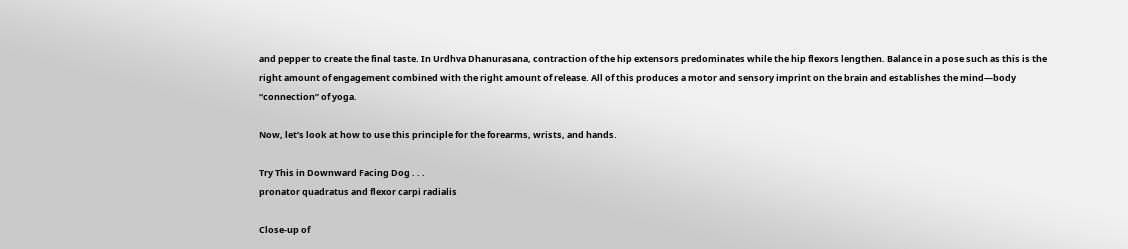and pepper to create the final taste. In Urdhva Dhanurasana, contraction of the hip extensors predominates while the hip flexors lengthen. Balance in a pose such as this is the right amount of engagement combined with the right amount of release. All of this produces a motor and sensory imprint on the brain and establishes the mind—body “connection” of yoga.

Now, let’s look at how to use this principle for the forearms, wrists, and hands.

Try This in Downward Facing Dog . . .
pronator quadratus and flexor carpi radialis

Close-up of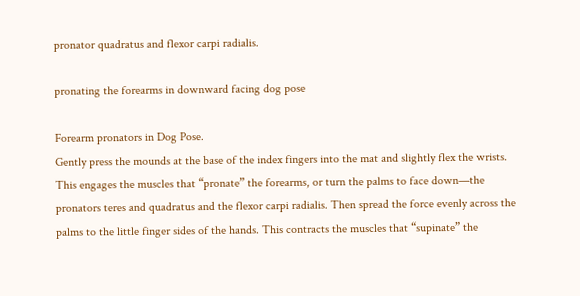pronator quadratus and flexor carpi radialis.

pronating the forearms in downward facing dog pose

Forearm pronators in Dog Pose.
Gently press the mounds at the base of the index fingers into the mat and slightly flex the wrists. This engages the muscles that “pronate” the forearms, or turn the palms to face down—the pronators teres and quadratus and the flexor carpi radialis. Then spread the force evenly across the palms to the little finger sides of the hands. This contracts the muscles that “supinate” the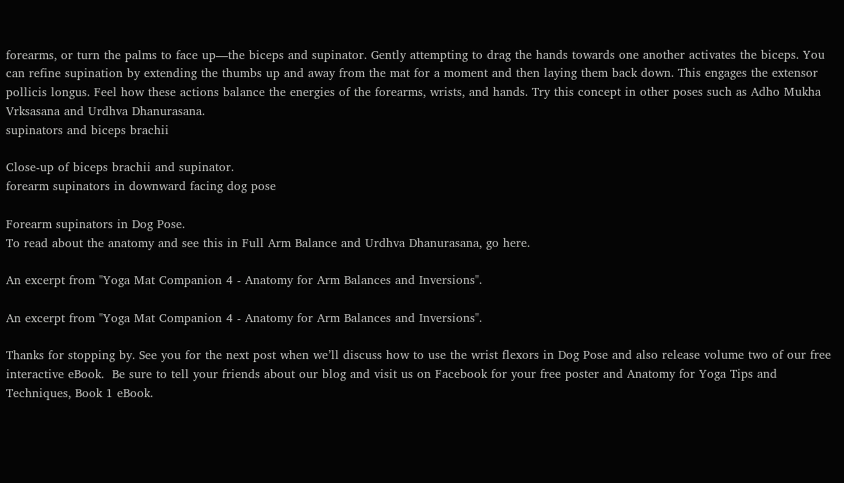forearms, or turn the palms to face up—the biceps and supinator. Gently attempting to drag the hands towards one another activates the biceps. You can refine supination by extending the thumbs up and away from the mat for a moment and then laying them back down. This engages the extensor pollicis longus. Feel how these actions balance the energies of the forearms, wrists, and hands. Try this concept in other poses such as Adho Mukha Vrksasana and Urdhva Dhanurasana.
supinators and biceps brachii

Close-up of biceps brachii and supinator.
forearm supinators in downward facing dog pose

Forearm supinators in Dog Pose.
To read about the anatomy and see this in Full Arm Balance and Urdhva Dhanurasana, go here.

An excerpt from "Yoga Mat Companion 4 - Anatomy for Arm Balances and Inversions".

An excerpt from "Yoga Mat Companion 4 - Anatomy for Arm Balances and Inversions".

Thanks for stopping by. See you for the next post when we’ll discuss how to use the wrist flexors in Dog Pose and also release volume two of our free interactive eBook.  Be sure to tell your friends about our blog and visit us on Facebook for your free poster and Anatomy for Yoga Tips and Techniques, Book 1 eBook.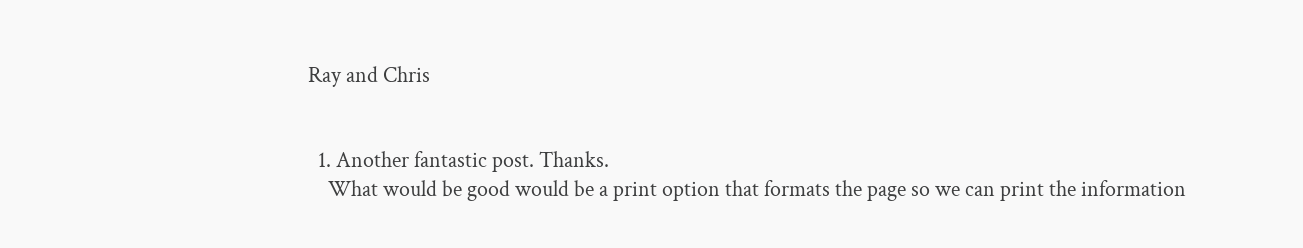Ray and Chris


  1. Another fantastic post. Thanks.
    What would be good would be a print option that formats the page so we can print the information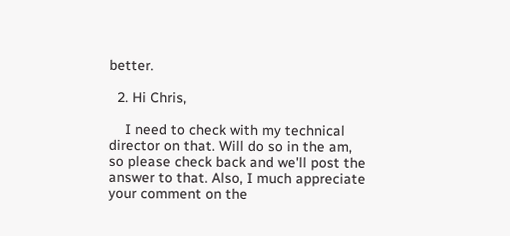better.

  2. Hi Chris,

    I need to check with my technical director on that. Will do so in the am, so please check back and we'll post the answer to that. Also, I much appreciate your comment on the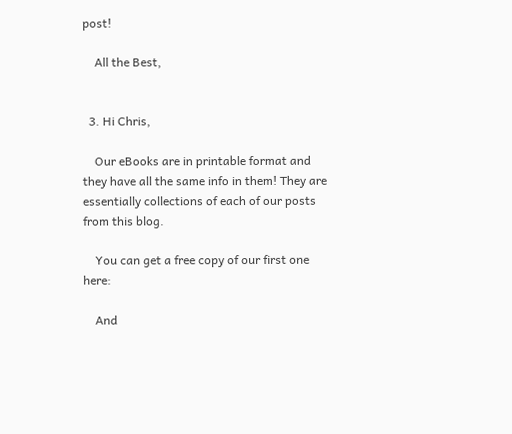post!

    All the Best,


  3. Hi Chris,

    Our eBooks are in printable format and they have all the same info in them! They are essentially collections of each of our posts from this blog.

    You can get a free copy of our first one here:

    And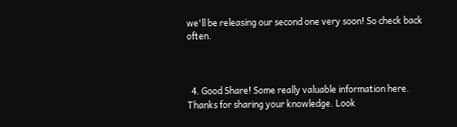we'll be releasing our second one very soon! So check back often.



  4. Good Share! Some really valuable information here. Thanks for sharing your knowledge. Look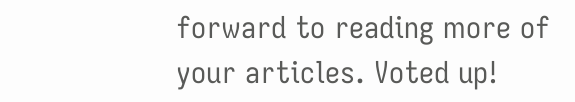forward to reading more of your articles. Voted up!